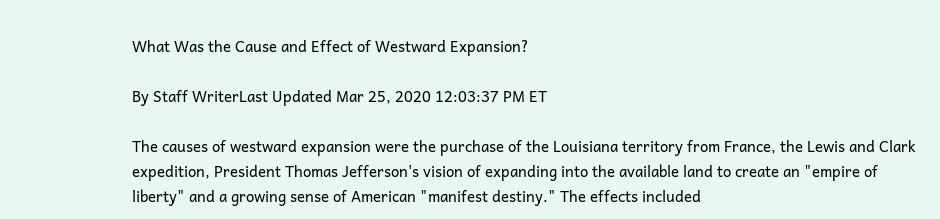What Was the Cause and Effect of Westward Expansion?

By Staff WriterLast Updated Mar 25, 2020 12:03:37 PM ET

The causes of westward expansion were the purchase of the Louisiana territory from France, the Lewis and Clark expedition, President Thomas Jefferson's vision of expanding into the available land to create an "empire of liberty" and a growing sense of American "manifest destiny." The effects included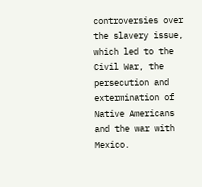controversies over the slavery issue, which led to the Civil War, the persecution and extermination of Native Americans and the war with Mexico.